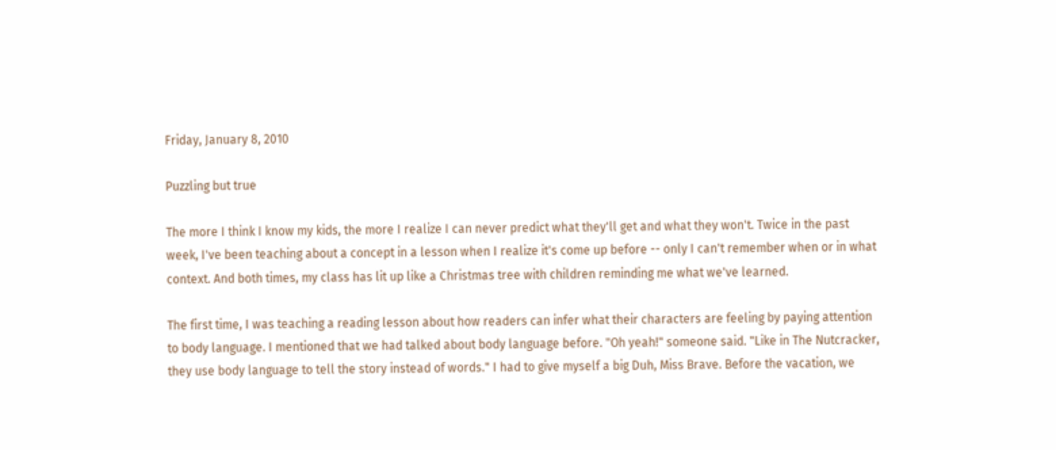Friday, January 8, 2010

Puzzling but true

The more I think I know my kids, the more I realize I can never predict what they'll get and what they won't. Twice in the past week, I've been teaching about a concept in a lesson when I realize it's come up before -- only I can't remember when or in what context. And both times, my class has lit up like a Christmas tree with children reminding me what we've learned.

The first time, I was teaching a reading lesson about how readers can infer what their characters are feeling by paying attention to body language. I mentioned that we had talked about body language before. "Oh yeah!" someone said. "Like in The Nutcracker, they use body language to tell the story instead of words." I had to give myself a big Duh, Miss Brave. Before the vacation, we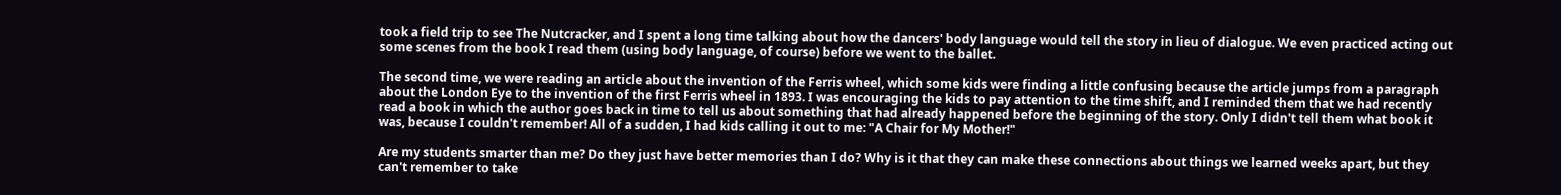took a field trip to see The Nutcracker, and I spent a long time talking about how the dancers' body language would tell the story in lieu of dialogue. We even practiced acting out some scenes from the book I read them (using body language, of course) before we went to the ballet.

The second time, we were reading an article about the invention of the Ferris wheel, which some kids were finding a little confusing because the article jumps from a paragraph about the London Eye to the invention of the first Ferris wheel in 1893. I was encouraging the kids to pay attention to the time shift, and I reminded them that we had recently read a book in which the author goes back in time to tell us about something that had already happened before the beginning of the story. Only I didn't tell them what book it was, because I couldn't remember! All of a sudden, I had kids calling it out to me: "A Chair for My Mother!"

Are my students smarter than me? Do they just have better memories than I do? Why is it that they can make these connections about things we learned weeks apart, but they can't remember to take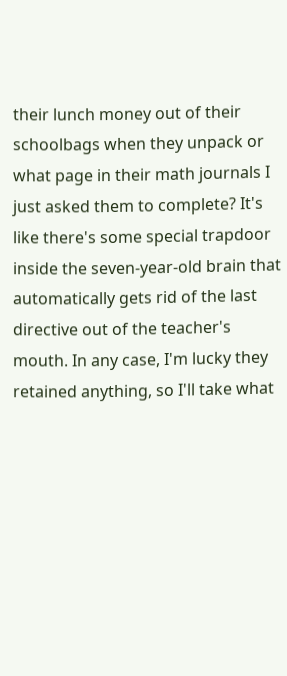their lunch money out of their schoolbags when they unpack or what page in their math journals I just asked them to complete? It's like there's some special trapdoor inside the seven-year-old brain that automatically gets rid of the last directive out of the teacher's mouth. In any case, I'm lucky they retained anything, so I'll take what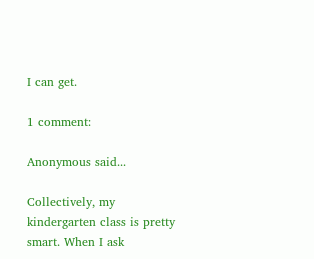I can get.

1 comment:

Anonymous said...

Collectively, my kindergarten class is pretty smart. When I ask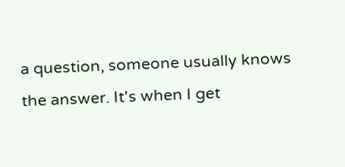a question, someone usually knows the answer. It's when I get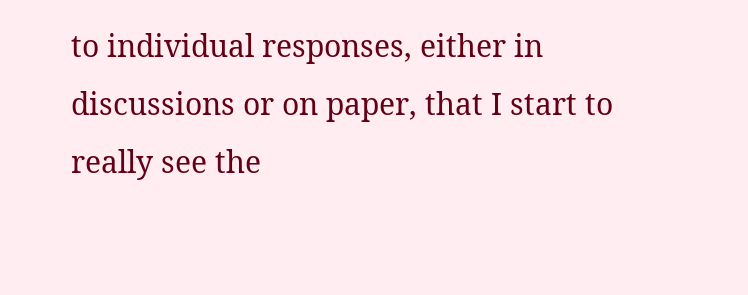to individual responses, either in discussions or on paper, that I start to really see the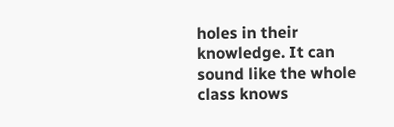holes in their knowledge. It can sound like the whole class knows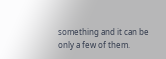something and it can be only a few of them.